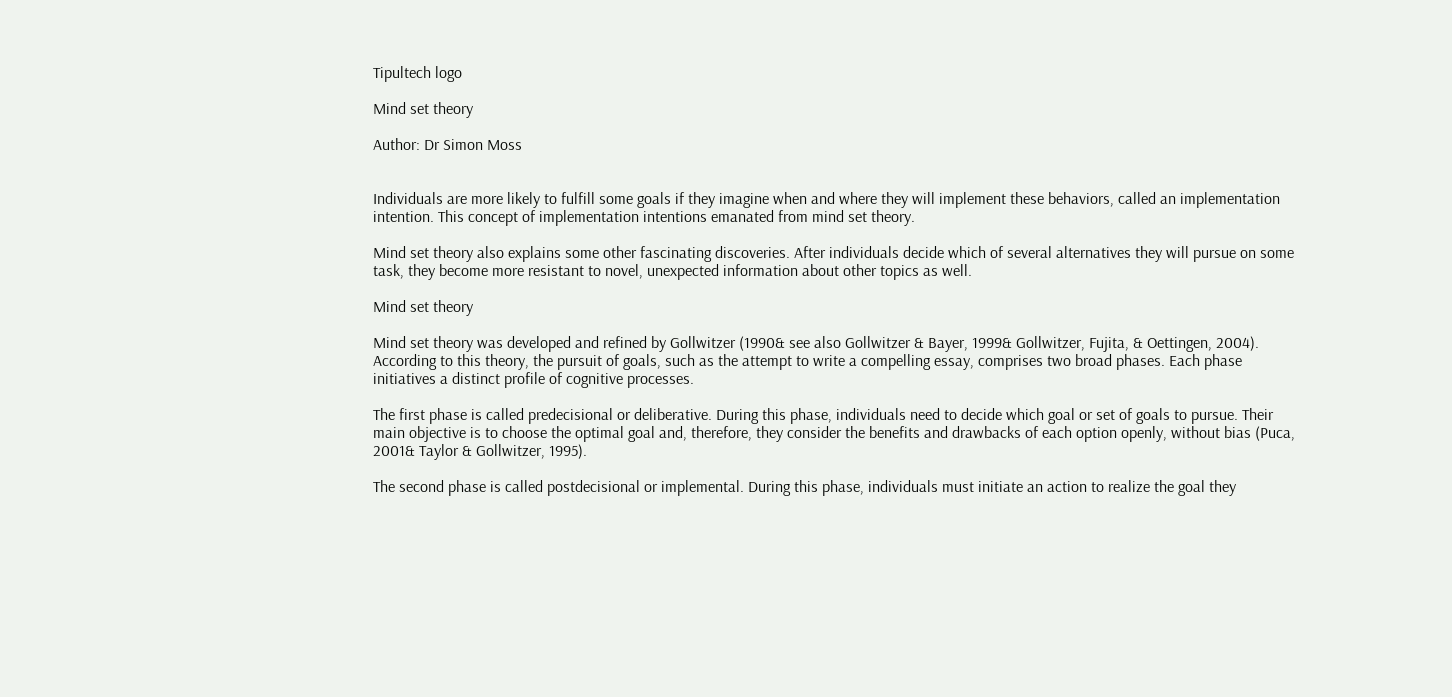Tipultech logo

Mind set theory

Author: Dr Simon Moss


Individuals are more likely to fulfill some goals if they imagine when and where they will implement these behaviors, called an implementation intention. This concept of implementation intentions emanated from mind set theory.

Mind set theory also explains some other fascinating discoveries. After individuals decide which of several alternatives they will pursue on some task, they become more resistant to novel, unexpected information about other topics as well.

Mind set theory

Mind set theory was developed and refined by Gollwitzer (1990& see also Gollwitzer & Bayer, 1999& Gollwitzer, Fujita, & Oettingen, 2004). According to this theory, the pursuit of goals, such as the attempt to write a compelling essay, comprises two broad phases. Each phase initiatives a distinct profile of cognitive processes.

The first phase is called predecisional or deliberative. During this phase, individuals need to decide which goal or set of goals to pursue. Their main objective is to choose the optimal goal and, therefore, they consider the benefits and drawbacks of each option openly, without bias (Puca, 2001& Taylor & Gollwitzer, 1995).

The second phase is called postdecisional or implemental. During this phase, individuals must initiate an action to realize the goal they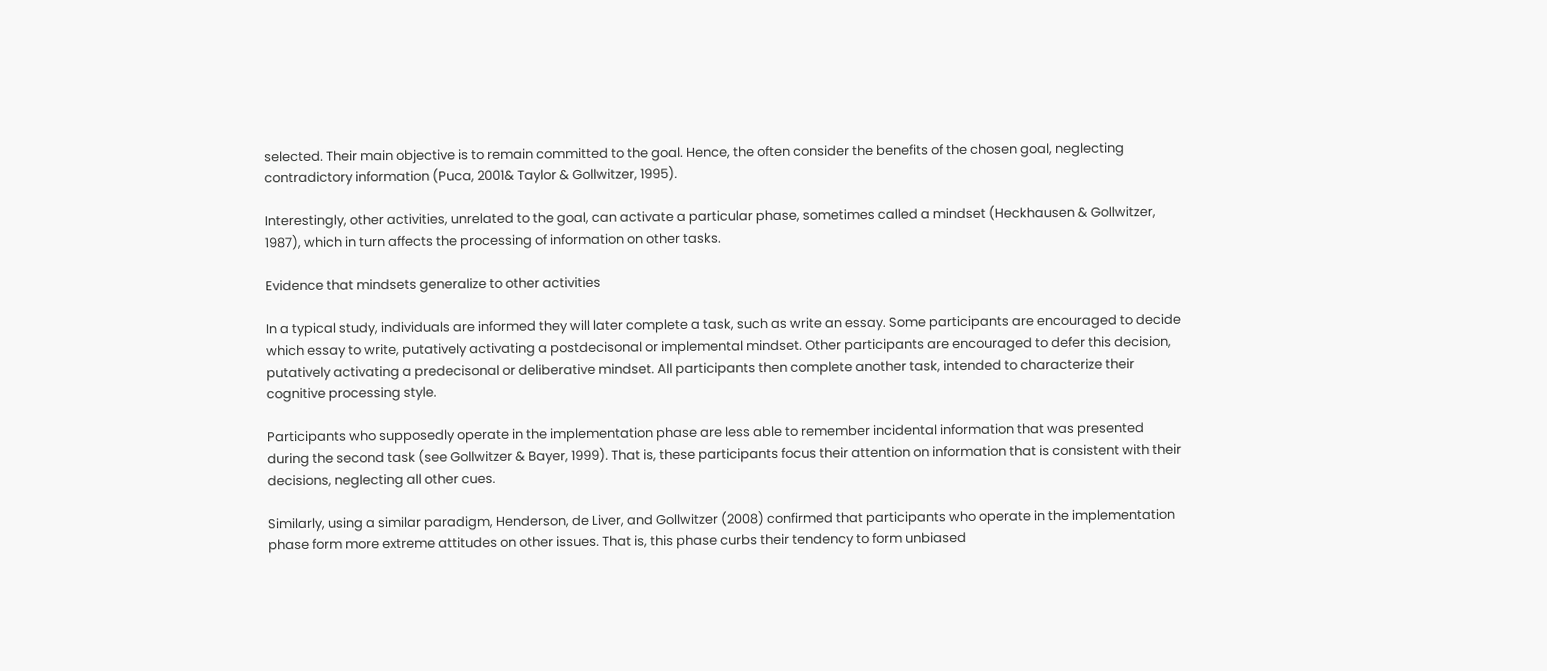selected. Their main objective is to remain committed to the goal. Hence, the often consider the benefits of the chosen goal, neglecting contradictory information (Puca, 2001& Taylor & Gollwitzer, 1995).

Interestingly, other activities, unrelated to the goal, can activate a particular phase, sometimes called a mindset (Heckhausen & Gollwitzer, 1987), which in turn affects the processing of information on other tasks.

Evidence that mindsets generalize to other activities

In a typical study, individuals are informed they will later complete a task, such as write an essay. Some participants are encouraged to decide which essay to write, putatively activating a postdecisonal or implemental mindset. Other participants are encouraged to defer this decision, putatively activating a predecisonal or deliberative mindset. All participants then complete another task, intended to characterize their cognitive processing style.

Participants who supposedly operate in the implementation phase are less able to remember incidental information that was presented during the second task (see Gollwitzer & Bayer, 1999). That is, these participants focus their attention on information that is consistent with their decisions, neglecting all other cues.

Similarly, using a similar paradigm, Henderson, de Liver, and Gollwitzer (2008) confirmed that participants who operate in the implementation phase form more extreme attitudes on other issues. That is, this phase curbs their tendency to form unbiased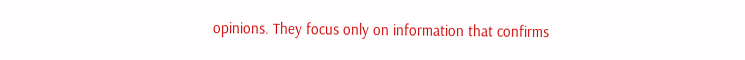opinions. They focus only on information that confirms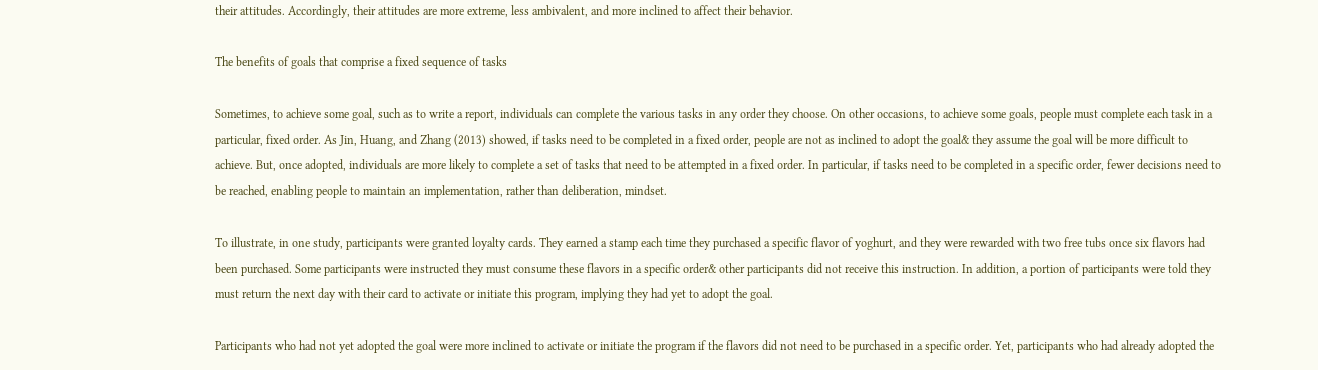their attitudes. Accordingly, their attitudes are more extreme, less ambivalent, and more inclined to affect their behavior.

The benefits of goals that comprise a fixed sequence of tasks

Sometimes, to achieve some goal, such as to write a report, individuals can complete the various tasks in any order they choose. On other occasions, to achieve some goals, people must complete each task in a particular, fixed order. As Jin, Huang, and Zhang (2013) showed, if tasks need to be completed in a fixed order, people are not as inclined to adopt the goal& they assume the goal will be more difficult to achieve. But, once adopted, individuals are more likely to complete a set of tasks that need to be attempted in a fixed order. In particular, if tasks need to be completed in a specific order, fewer decisions need to be reached, enabling people to maintain an implementation, rather than deliberation, mindset.

To illustrate, in one study, participants were granted loyalty cards. They earned a stamp each time they purchased a specific flavor of yoghurt, and they were rewarded with two free tubs once six flavors had been purchased. Some participants were instructed they must consume these flavors in a specific order& other participants did not receive this instruction. In addition, a portion of participants were told they must return the next day with their card to activate or initiate this program, implying they had yet to adopt the goal.

Participants who had not yet adopted the goal were more inclined to activate or initiate the program if the flavors did not need to be purchased in a specific order. Yet, participants who had already adopted the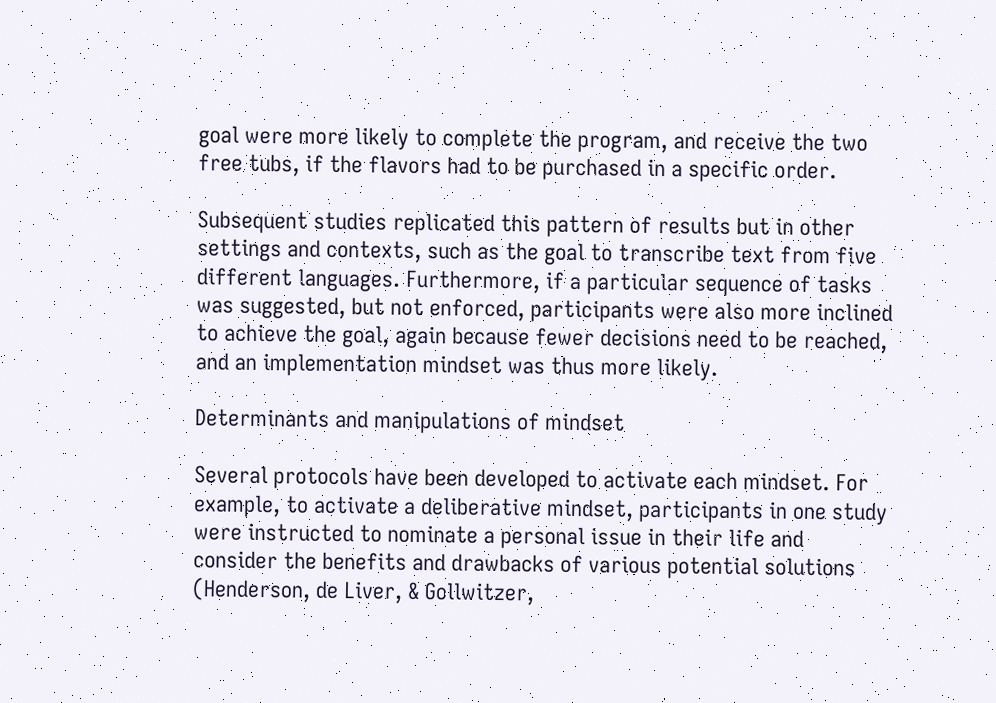goal were more likely to complete the program, and receive the two free tubs, if the flavors had to be purchased in a specific order.

Subsequent studies replicated this pattern of results but in other settings and contexts, such as the goal to transcribe text from five different languages. Furthermore, if a particular sequence of tasks was suggested, but not enforced, participants were also more inclined to achieve the goal, again because fewer decisions need to be reached, and an implementation mindset was thus more likely.

Determinants and manipulations of mindset

Several protocols have been developed to activate each mindset. For example, to activate a deliberative mindset, participants in one study were instructed to nominate a personal issue in their life and consider the benefits and drawbacks of various potential solutions (Henderson, de Liver, & Gollwitzer,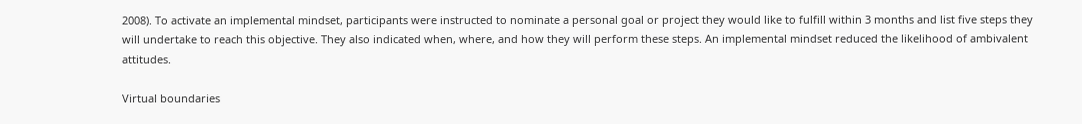2008). To activate an implemental mindset, participants were instructed to nominate a personal goal or project they would like to fulfill within 3 months and list five steps they will undertake to reach this objective. They also indicated when, where, and how they will perform these steps. An implemental mindset reduced the likelihood of ambivalent attitudes.

Virtual boundaries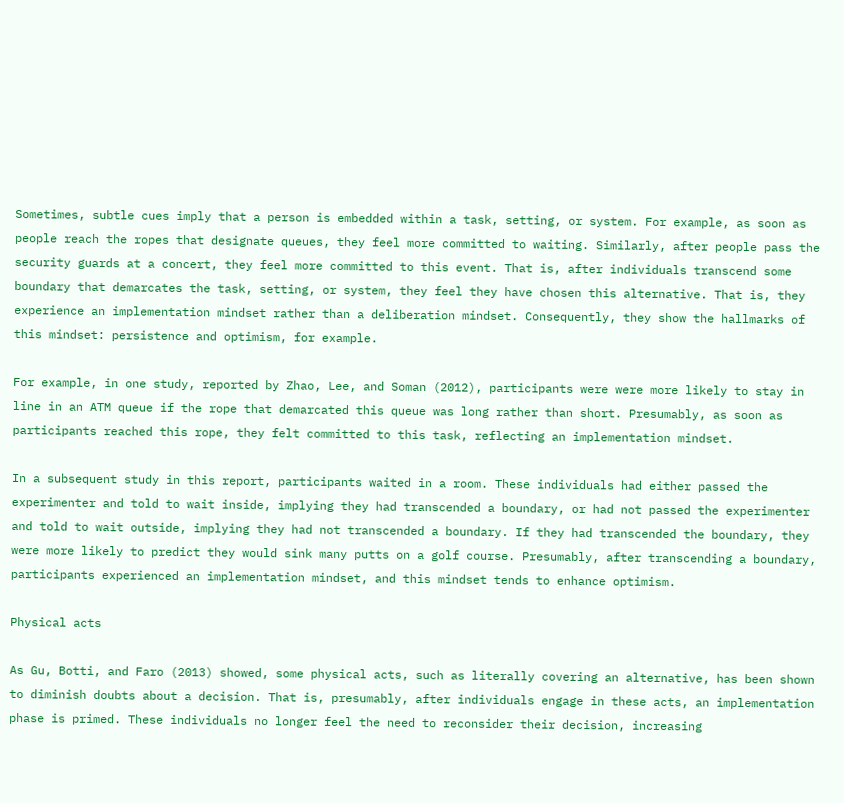Sometimes, subtle cues imply that a person is embedded within a task, setting, or system. For example, as soon as people reach the ropes that designate queues, they feel more committed to waiting. Similarly, after people pass the security guards at a concert, they feel more committed to this event. That is, after individuals transcend some boundary that demarcates the task, setting, or system, they feel they have chosen this alternative. That is, they experience an implementation mindset rather than a deliberation mindset. Consequently, they show the hallmarks of this mindset: persistence and optimism, for example.

For example, in one study, reported by Zhao, Lee, and Soman (2012), participants were were more likely to stay in line in an ATM queue if the rope that demarcated this queue was long rather than short. Presumably, as soon as participants reached this rope, they felt committed to this task, reflecting an implementation mindset.

In a subsequent study in this report, participants waited in a room. These individuals had either passed the experimenter and told to wait inside, implying they had transcended a boundary, or had not passed the experimenter and told to wait outside, implying they had not transcended a boundary. If they had transcended the boundary, they were more likely to predict they would sink many putts on a golf course. Presumably, after transcending a boundary, participants experienced an implementation mindset, and this mindset tends to enhance optimism.

Physical acts

As Gu, Botti, and Faro (2013) showed, some physical acts, such as literally covering an alternative, has been shown to diminish doubts about a decision. That is, presumably, after individuals engage in these acts, an implementation phase is primed. These individuals no longer feel the need to reconsider their decision, increasing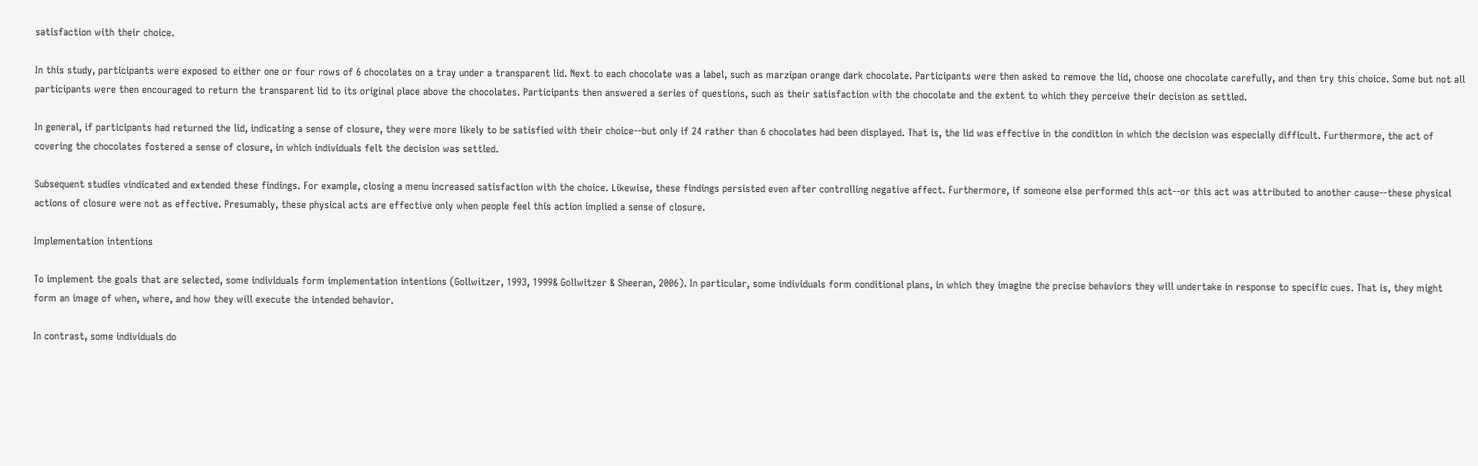satisfaction with their choice.

In this study, participants were exposed to either one or four rows of 6 chocolates on a tray under a transparent lid. Next to each chocolate was a label, such as marzipan orange dark chocolate. Participants were then asked to remove the lid, choose one chocolate carefully, and then try this choice. Some but not all participants were then encouraged to return the transparent lid to its original place above the chocolates. Participants then answered a series of questions, such as their satisfaction with the chocolate and the extent to which they perceive their decision as settled.

In general, if participants had returned the lid, indicating a sense of closure, they were more likely to be satisfied with their choice--but only if 24 rather than 6 chocolates had been displayed. That is, the lid was effective in the condition in which the decision was especially difficult. Furthermore, the act of covering the chocolates fostered a sense of closure, in which individuals felt the decision was settled.

Subsequent studies vindicated and extended these findings. For example, closing a menu increased satisfaction with the choice. Likewise, these findings persisted even after controlling negative affect. Furthermore, if someone else performed this act--or this act was attributed to another cause--these physical actions of closure were not as effective. Presumably, these physical acts are effective only when people feel this action implied a sense of closure.

Implementation intentions

To implement the goals that are selected, some individuals form implementation intentions (Gollwitzer, 1993, 1999& Gollwitzer & Sheeran, 2006). In particular, some individuals form conditional plans, in which they imagine the precise behaviors they will undertake in response to specific cues. That is, they might form an image of when, where, and how they will execute the intended behavior.

In contrast, some individuals do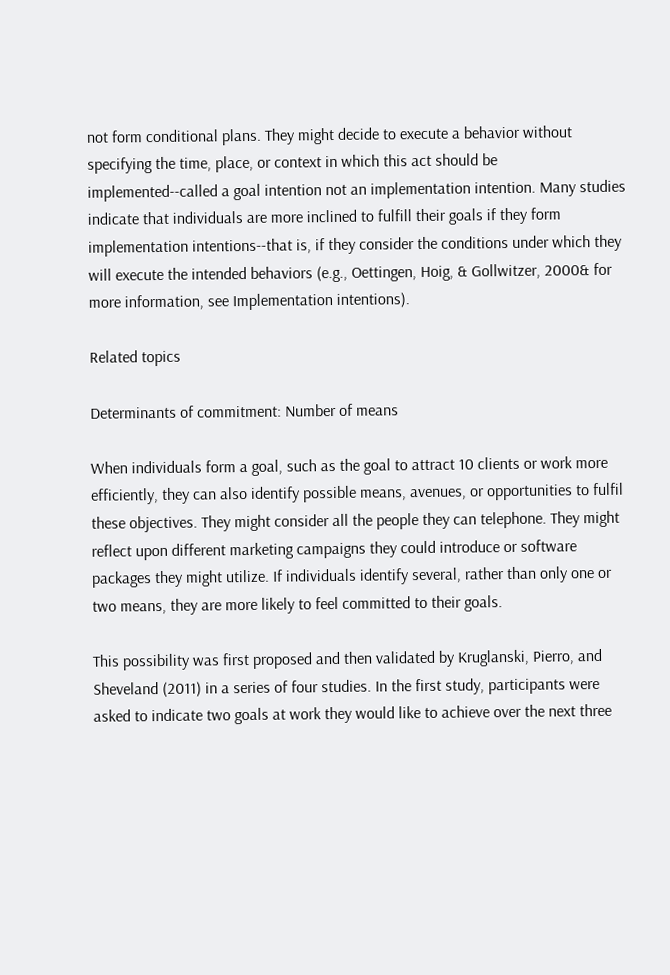not form conditional plans. They might decide to execute a behavior without specifying the time, place, or context in which this act should be implemented--called a goal intention not an implementation intention. Many studies indicate that individuals are more inclined to fulfill their goals if they form implementation intentions--that is, if they consider the conditions under which they will execute the intended behaviors (e.g., Oettingen, Hoig, & Gollwitzer, 2000& for more information, see Implementation intentions).

Related topics

Determinants of commitment: Number of means

When individuals form a goal, such as the goal to attract 10 clients or work more efficiently, they can also identify possible means, avenues, or opportunities to fulfil these objectives. They might consider all the people they can telephone. They might reflect upon different marketing campaigns they could introduce or software packages they might utilize. If individuals identify several, rather than only one or two means, they are more likely to feel committed to their goals.

This possibility was first proposed and then validated by Kruglanski, Pierro, and Sheveland (2011) in a series of four studies. In the first study, participants were asked to indicate two goals at work they would like to achieve over the next three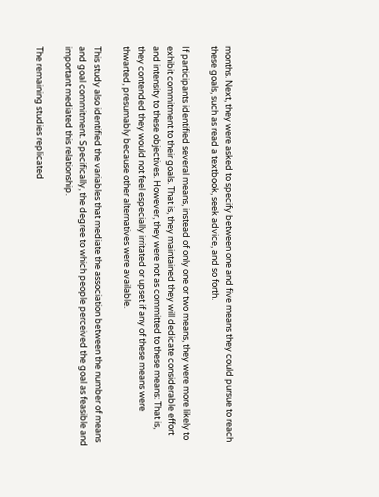months. Next, they were asked to specify between one and five means they could pursue to reach these goals, such as read a textbook, seek advice, and so forth.

If participants identified several means, instead of only one or two means, they were more likely to exhibit commitment to their goals. That is, they maintained they will dedicate considerable effort and intensity to these objectives. However, they were not as committed to these means: That is, they contended they would not feel especially irritated or upset if any of these means were thwarted, presumably because other alternatives were available.

This study also identified the variables that mediate the association between the number of means and goal commitment. Specifically, the degree to which people perceived the goal as feasible and important mediated this relationship.

The remaining studies replicated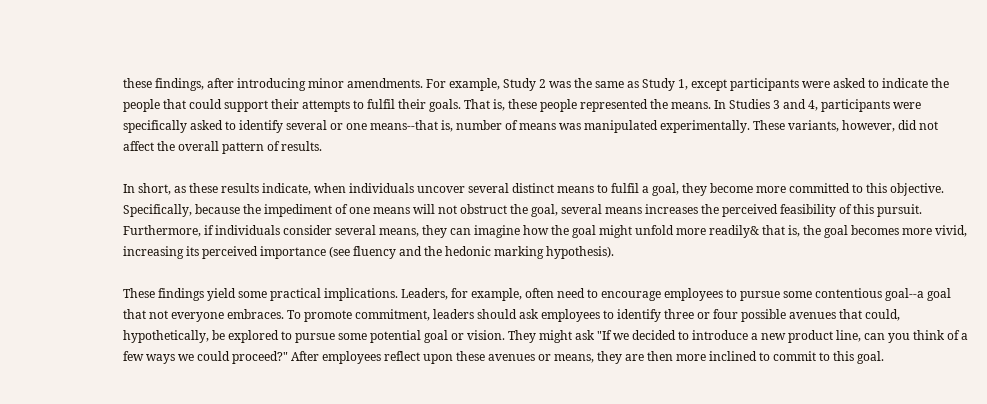these findings, after introducing minor amendments. For example, Study 2 was the same as Study 1, except participants were asked to indicate the people that could support their attempts to fulfil their goals. That is, these people represented the means. In Studies 3 and 4, participants were specifically asked to identify several or one means--that is, number of means was manipulated experimentally. These variants, however, did not affect the overall pattern of results.

In short, as these results indicate, when individuals uncover several distinct means to fulfil a goal, they become more committed to this objective. Specifically, because the impediment of one means will not obstruct the goal, several means increases the perceived feasibility of this pursuit. Furthermore, if individuals consider several means, they can imagine how the goal might unfold more readily& that is, the goal becomes more vivid, increasing its perceived importance (see fluency and the hedonic marking hypothesis).

These findings yield some practical implications. Leaders, for example, often need to encourage employees to pursue some contentious goal--a goal that not everyone embraces. To promote commitment, leaders should ask employees to identify three or four possible avenues that could, hypothetically, be explored to pursue some potential goal or vision. They might ask "If we decided to introduce a new product line, can you think of a few ways we could proceed?" After employees reflect upon these avenues or means, they are then more inclined to commit to this goal.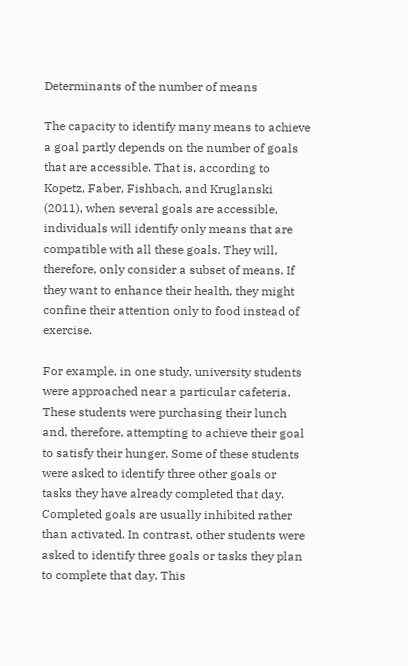Determinants of the number of means

The capacity to identify many means to achieve a goal partly depends on the number of goals that are accessible. That is, according to Kopetz, Faber, Fishbach, and Kruglanski (2011), when several goals are accessible, individuals will identify only means that are compatible with all these goals. They will, therefore, only consider a subset of means. If they want to enhance their health, they might confine their attention only to food instead of exercise.

For example, in one study, university students were approached near a particular cafeteria. These students were purchasing their lunch and, therefore, attempting to achieve their goal to satisfy their hunger. Some of these students were asked to identify three other goals or tasks they have already completed that day. Completed goals are usually inhibited rather than activated. In contrast, other students were asked to identify three goals or tasks they plan to complete that day. This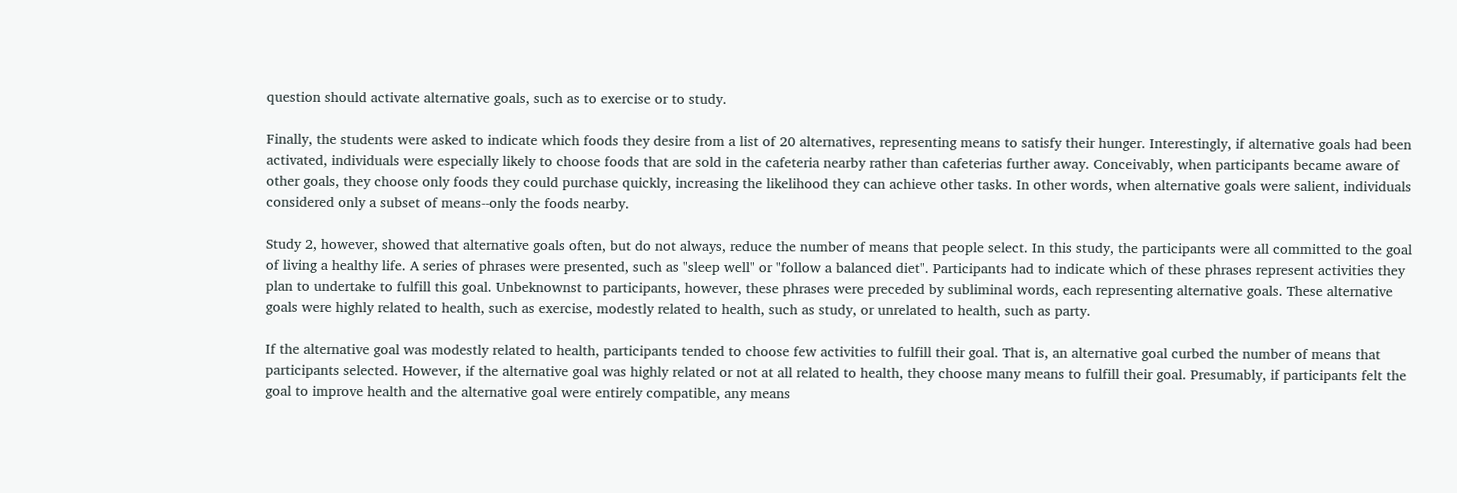question should activate alternative goals, such as to exercise or to study.

Finally, the students were asked to indicate which foods they desire from a list of 20 alternatives, representing means to satisfy their hunger. Interestingly, if alternative goals had been activated, individuals were especially likely to choose foods that are sold in the cafeteria nearby rather than cafeterias further away. Conceivably, when participants became aware of other goals, they choose only foods they could purchase quickly, increasing the likelihood they can achieve other tasks. In other words, when alternative goals were salient, individuals considered only a subset of means--only the foods nearby.

Study 2, however, showed that alternative goals often, but do not always, reduce the number of means that people select. In this study, the participants were all committed to the goal of living a healthy life. A series of phrases were presented, such as "sleep well" or "follow a balanced diet". Participants had to indicate which of these phrases represent activities they plan to undertake to fulfill this goal. Unbeknownst to participants, however, these phrases were preceded by subliminal words, each representing alternative goals. These alternative goals were highly related to health, such as exercise, modestly related to health, such as study, or unrelated to health, such as party.

If the alternative goal was modestly related to health, participants tended to choose few activities to fulfill their goal. That is, an alternative goal curbed the number of means that participants selected. However, if the alternative goal was highly related or not at all related to health, they choose many means to fulfill their goal. Presumably, if participants felt the goal to improve health and the alternative goal were entirely compatible, any means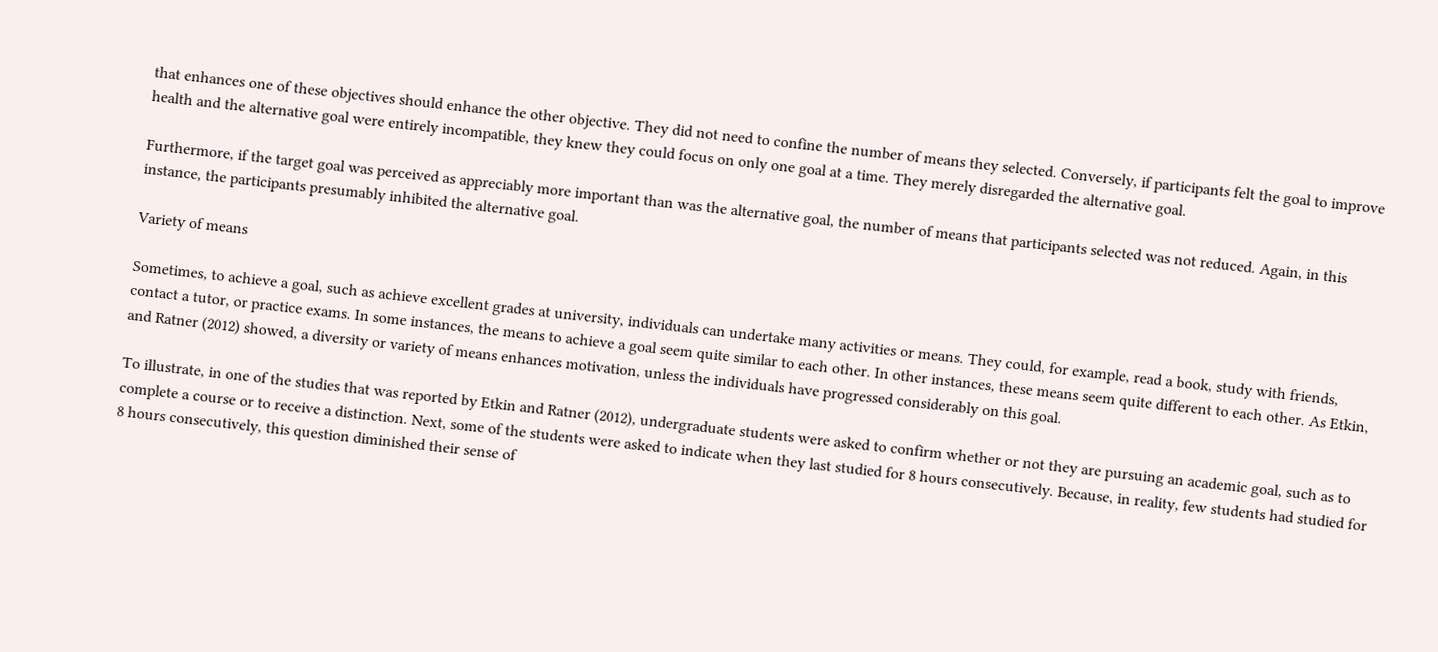that enhances one of these objectives should enhance the other objective. They did not need to confine the number of means they selected. Conversely, if participants felt the goal to improve health and the alternative goal were entirely incompatible, they knew they could focus on only one goal at a time. They merely disregarded the alternative goal.

Furthermore, if the target goal was perceived as appreciably more important than was the alternative goal, the number of means that participants selected was not reduced. Again, in this instance, the participants presumably inhibited the alternative goal.

Variety of means

Sometimes, to achieve a goal, such as achieve excellent grades at university, individuals can undertake many activities or means. They could, for example, read a book, study with friends, contact a tutor, or practice exams. In some instances, the means to achieve a goal seem quite similar to each other. In other instances, these means seem quite different to each other. As Etkin, and Ratner (2012) showed, a diversity or variety of means enhances motivation, unless the individuals have progressed considerably on this goal.

To illustrate, in one of the studies that was reported by Etkin and Ratner (2012), undergraduate students were asked to confirm whether or not they are pursuing an academic goal, such as to complete a course or to receive a distinction. Next, some of the students were asked to indicate when they last studied for 8 hours consecutively. Because, in reality, few students had studied for 8 hours consecutively, this question diminished their sense of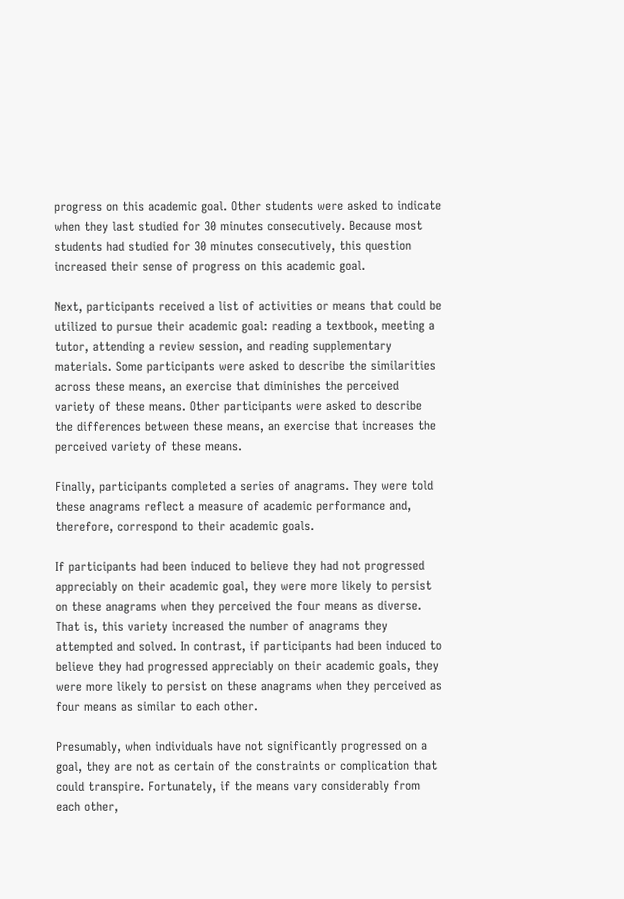progress on this academic goal. Other students were asked to indicate when they last studied for 30 minutes consecutively. Because most students had studied for 30 minutes consecutively, this question increased their sense of progress on this academic goal.

Next, participants received a list of activities or means that could be utilized to pursue their academic goal: reading a textbook, meeting a tutor, attending a review session, and reading supplementary materials. Some participants were asked to describe the similarities across these means, an exercise that diminishes the perceived variety of these means. Other participants were asked to describe the differences between these means, an exercise that increases the perceived variety of these means.

Finally, participants completed a series of anagrams. They were told these anagrams reflect a measure of academic performance and, therefore, correspond to their academic goals.

If participants had been induced to believe they had not progressed appreciably on their academic goal, they were more likely to persist on these anagrams when they perceived the four means as diverse. That is, this variety increased the number of anagrams they attempted and solved. In contrast, if participants had been induced to believe they had progressed appreciably on their academic goals, they were more likely to persist on these anagrams when they perceived as four means as similar to each other.

Presumably, when individuals have not significantly progressed on a goal, they are not as certain of the constraints or complication that could transpire. Fortunately, if the means vary considerably from each other,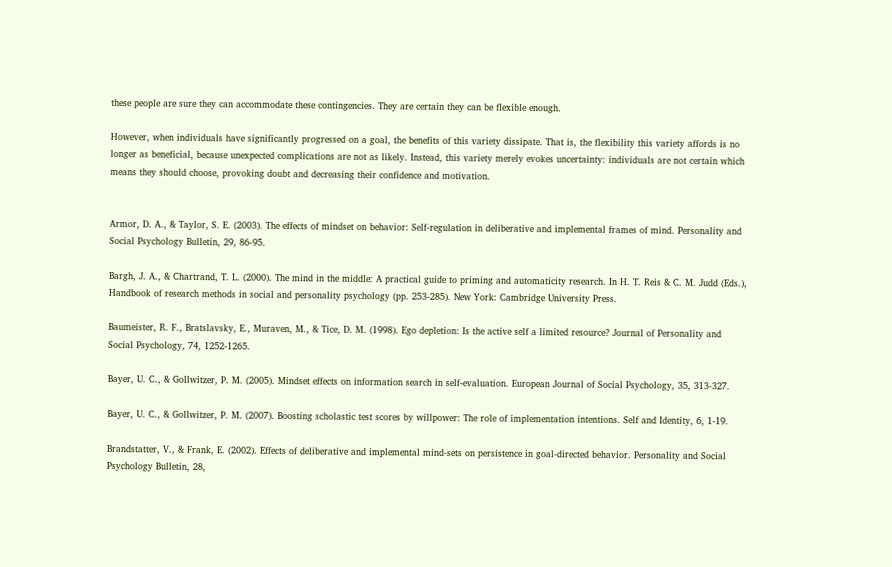these people are sure they can accommodate these contingencies. They are certain they can be flexible enough.

However, when individuals have significantly progressed on a goal, the benefits of this variety dissipate. That is, the flexibility this variety affords is no longer as beneficial, because unexpected complications are not as likely. Instead, this variety merely evokes uncertainty: individuals are not certain which means they should choose, provoking doubt and decreasing their confidence and motivation.


Armor, D. A., & Taylor, S. E. (2003). The effects of mindset on behavior: Self-regulation in deliberative and implemental frames of mind. Personality and Social Psychology Bulletin, 29, 86-95.

Bargh, J. A., & Chartrand, T. L. (2000). The mind in the middle: A practical guide to priming and automaticity research. In H. T. Reis & C. M. Judd (Eds.), Handbook of research methods in social and personality psychology (pp. 253-285). New York: Cambridge University Press.

Baumeister, R. F., Bratslavsky, E., Muraven, M., & Tice, D. M. (1998). Ego depletion: Is the active self a limited resource? Journal of Personality and Social Psychology, 74, 1252-1265.

Bayer, U. C., & Gollwitzer, P. M. (2005). Mindset effects on information search in self-evaluation. European Journal of Social Psychology, 35, 313-327.

Bayer, U. C., & Gollwitzer, P. M. (2007). Boosting scholastic test scores by willpower: The role of implementation intentions. Self and Identity, 6, 1-19.

Brandstatter, V., & Frank, E. (2002). Effects of deliberative and implemental mind-sets on persistence in goal-directed behavior. Personality and Social Psychology Bulletin, 28,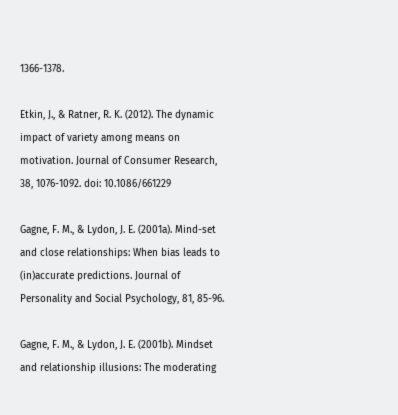1366-1378.

Etkin, J., & Ratner, R. K. (2012). The dynamic impact of variety among means on motivation. Journal of Consumer Research, 38, 1076-1092. doi: 10.1086/661229

Gagne, F. M., & Lydon, J. E. (2001a). Mind-set and close relationships: When bias leads to (in)accurate predictions. Journal of Personality and Social Psychology, 81, 85-96.

Gagne, F. M., & Lydon, J. E. (2001b). Mindset and relationship illusions: The moderating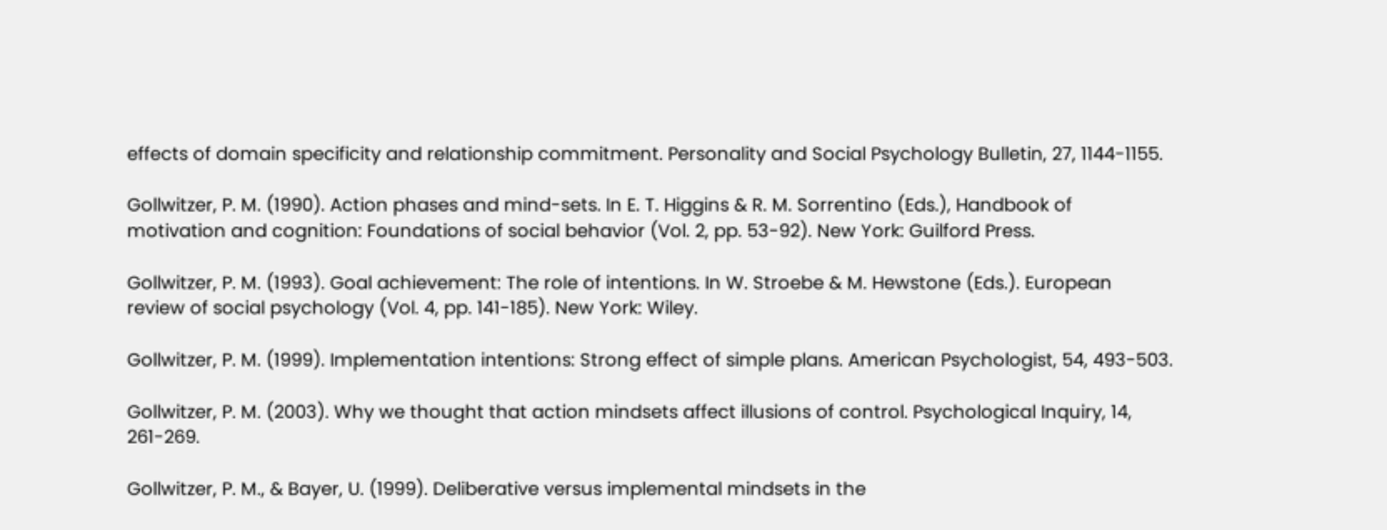effects of domain specificity and relationship commitment. Personality and Social Psychology Bulletin, 27, 1144-1155.

Gollwitzer, P. M. (1990). Action phases and mind-sets. In E. T. Higgins & R. M. Sorrentino (Eds.), Handbook of motivation and cognition: Foundations of social behavior (Vol. 2, pp. 53-92). New York: Guilford Press.

Gollwitzer, P. M. (1993). Goal achievement: The role of intentions. In W. Stroebe & M. Hewstone (Eds.). European review of social psychology (Vol. 4, pp. 141-185). New York: Wiley.

Gollwitzer, P. M. (1999). Implementation intentions: Strong effect of simple plans. American Psychologist, 54, 493-503.

Gollwitzer, P. M. (2003). Why we thought that action mindsets affect illusions of control. Psychological Inquiry, 14, 261-269.

Gollwitzer, P. M., & Bayer, U. (1999). Deliberative versus implemental mindsets in the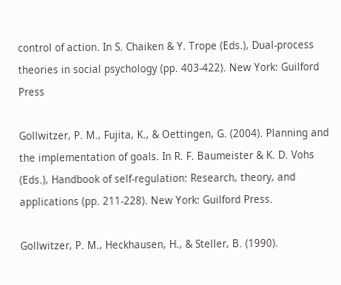control of action. In S. Chaiken & Y. Trope (Eds.), Dual-process theories in social psychology (pp. 403-422). New York: Guilford Press

Gollwitzer, P. M., Fujita, K., & Oettingen, G. (2004). Planning and the implementation of goals. In R. F. Baumeister & K. D. Vohs (Eds.), Handbook of self-regulation: Research, theory, and applications (pp. 211-228). New York: Guilford Press.

Gollwitzer, P. M., Heckhausen, H., & Steller, B. (1990).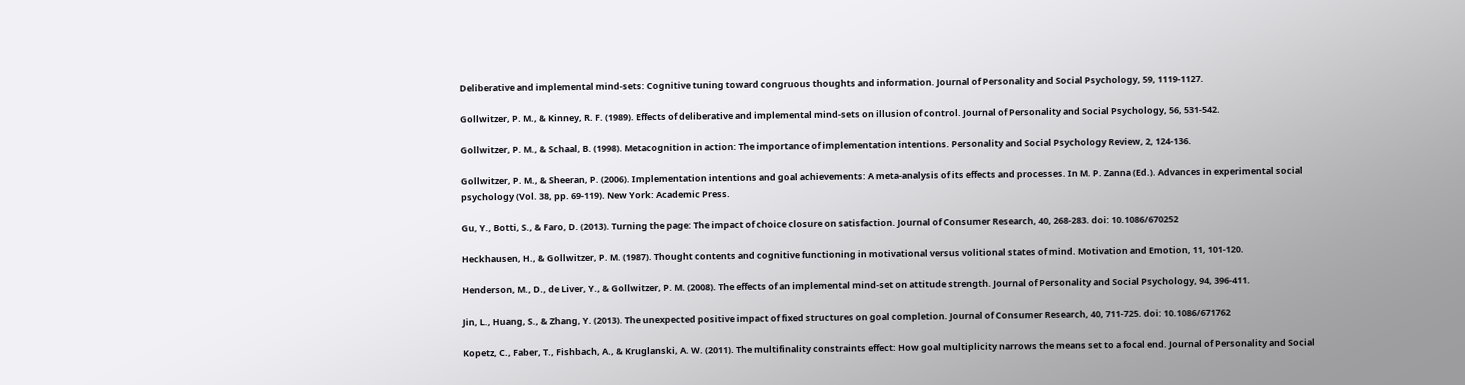Deliberative and implemental mind-sets: Cognitive tuning toward congruous thoughts and information. Journal of Personality and Social Psychology, 59, 1119-1127.

Gollwitzer, P. M., & Kinney, R. F. (1989). Effects of deliberative and implemental mind-sets on illusion of control. Journal of Personality and Social Psychology, 56, 531-542.

Gollwitzer, P. M., & Schaal, B. (1998). Metacognition in action: The importance of implementation intentions. Personality and Social Psychology Review, 2, 124-136.

Gollwitzer, P. M., & Sheeran, P. (2006). Implementation intentions and goal achievements: A meta-analysis of its effects and processes. In M. P. Zanna (Ed.). Advances in experimental social psychology (Vol. 38, pp. 69-119). New York: Academic Press.

Gu, Y., Botti, S., & Faro, D. (2013). Turning the page: The impact of choice closure on satisfaction. Journal of Consumer Research, 40, 268-283. doi: 10.1086/670252

Heckhausen, H., & Gollwitzer, P. M. (1987). Thought contents and cognitive functioning in motivational versus volitional states of mind. Motivation and Emotion, 11, 101-120.

Henderson, M., D., de Liver, Y., & Gollwitzer, P. M. (2008). The effects of an implemental mind-set on attitude strength. Journal of Personality and Social Psychology, 94, 396-411.

Jin, L., Huang, S., & Zhang, Y. (2013). The unexpected positive impact of fixed structures on goal completion. Journal of Consumer Research, 40, 711-725. doi: 10.1086/671762

Kopetz, C., Faber, T., Fishbach, A., & Kruglanski, A. W. (2011). The multifinality constraints effect: How goal multiplicity narrows the means set to a focal end. Journal of Personality and Social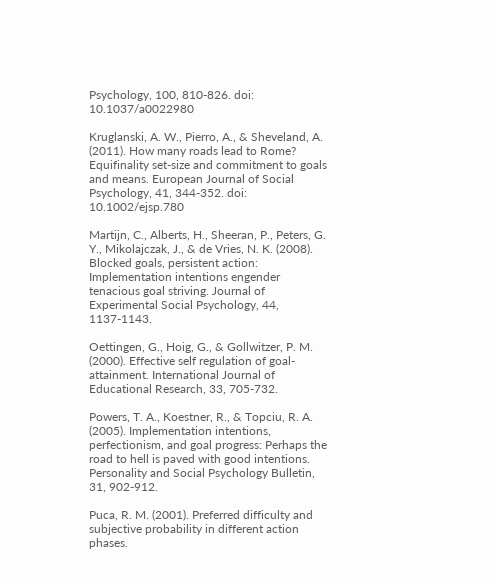Psychology, 100, 810-826. doi: 10.1037/a0022980

Kruglanski, A. W., Pierro, A., & Sheveland, A. (2011). How many roads lead to Rome? Equifinality set-size and commitment to goals and means. European Journal of Social Psychology, 41, 344-352. doi: 10.1002/ejsp.780

Martijn, C., Alberts, H., Sheeran, P., Peters, G. Y., Mikolajczak, J., & de Vries, N. K. (2008). Blocked goals, persistent action: Implementation intentions engender tenacious goal striving. Journal of Experimental Social Psychology, 44, 1137-1143.

Oettingen, G., Hoig, G., & Gollwitzer, P. M. (2000). Effective self regulation of goal-attainment. International Journal of Educational Research, 33, 705-732.

Powers, T. A., Koestner, R., & Topciu, R. A. (2005). Implementation intentions, perfectionism, and goal progress: Perhaps the road to hell is paved with good intentions. Personality and Social Psychology Bulletin, 31, 902-912.

Puca, R. M. (2001). Preferred difficulty and subjective probability in different action phases.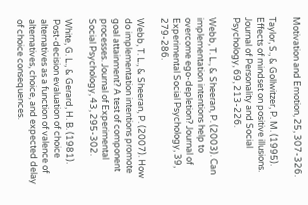Motivation and Emotion, 25, 307-326.

Taylor, S., & Gollwitzer, P. M. (1995). Effects of mindset on positive illusions. Journal of Personality and Social Psychology, 69, 213-226.

Webb, T. L., & Sheeran, P. (2003). Can implementation intentions help to overcome ego-depletion? Journal of Experimental Social Psychology, 39, 279-286.

Webb, T. L., & Sheeran, P. (2007). How do implementation intentions promote goal attainment? A test of component processes. Journal of Experimental Social Psychology, 43, 295-302.

White, G. L., & Gerard, H. B. (1981). Post-decision evaluation of choice alternatives as a function of valence of alternatives, choice, and expected delay of choice consequences.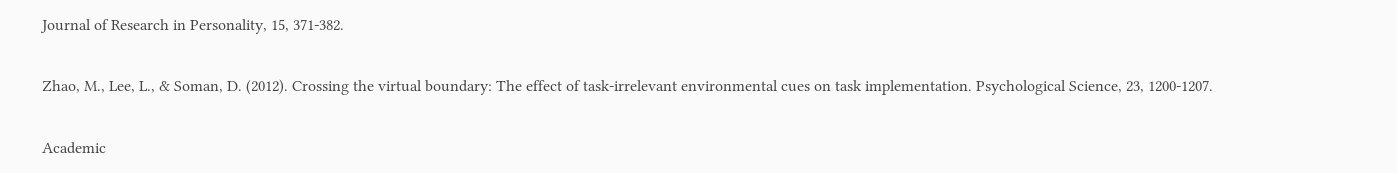Journal of Research in Personality, 15, 371-382.

Zhao, M., Lee, L., & Soman, D. (2012). Crossing the virtual boundary: The effect of task-irrelevant environmental cues on task implementation. Psychological Science, 23, 1200-1207.

Academic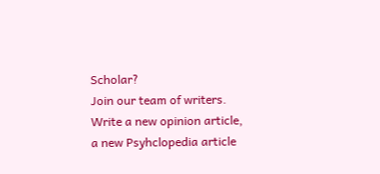Scholar?
Join our team of writers.
Write a new opinion article,
a new Psyhclopedia article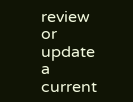review
or update a current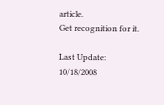article.
Get recognition for it.

Last Update: 10/18/2008